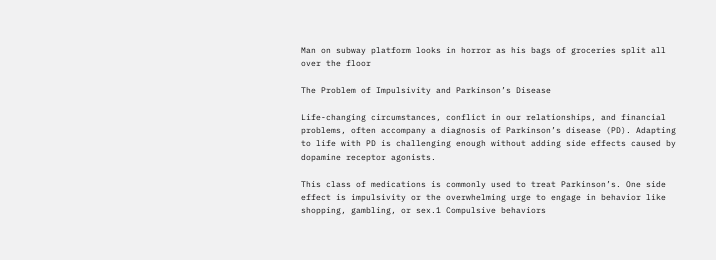Man on subway platform looks in horror as his bags of groceries split all over the floor

The Problem of Impulsivity and Parkinson’s Disease

Life-changing circumstances, conflict in our relationships, and financial problems, often accompany a diagnosis of Parkinson’s disease (PD). Adapting to life with PD is challenging enough without adding side effects caused by dopamine receptor agonists.

This class of medications is commonly used to treat Parkinson’s. One side effect is impulsivity or the overwhelming urge to engage in behavior like shopping, gambling, or sex.1 Compulsive behaviors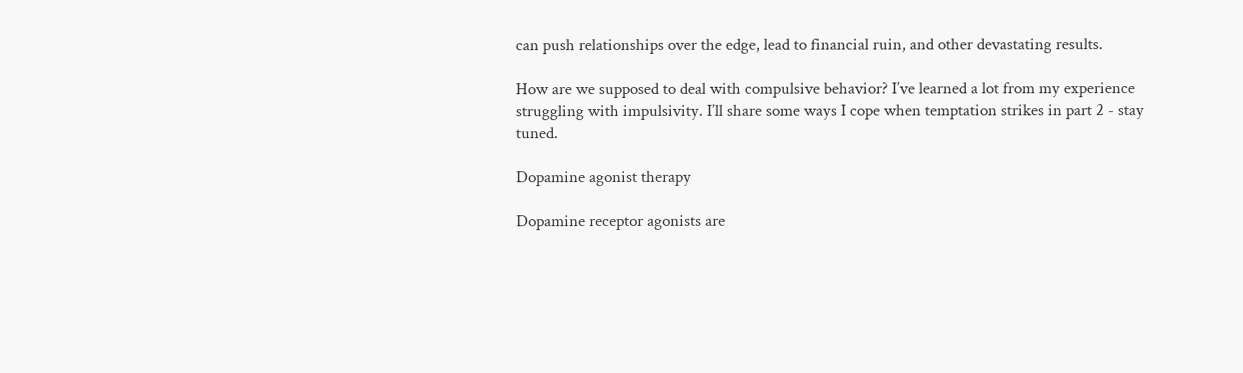can push relationships over the edge, lead to financial ruin, and other devastating results.

How are we supposed to deal with compulsive behavior? I’ve learned a lot from my experience struggling with impulsivity. I’ll share some ways I cope when temptation strikes in part 2 - stay tuned.

Dopamine agonist therapy

Dopamine receptor agonists are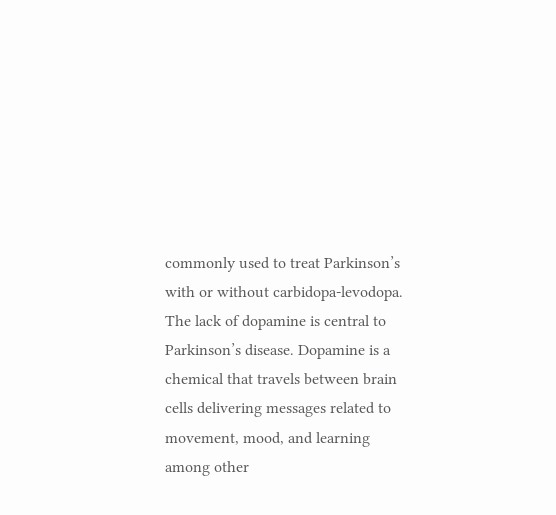commonly used to treat Parkinson’s with or without carbidopa-levodopa. The lack of dopamine is central to Parkinson’s disease. Dopamine is a chemical that travels between brain cells delivering messages related to movement, mood, and learning among other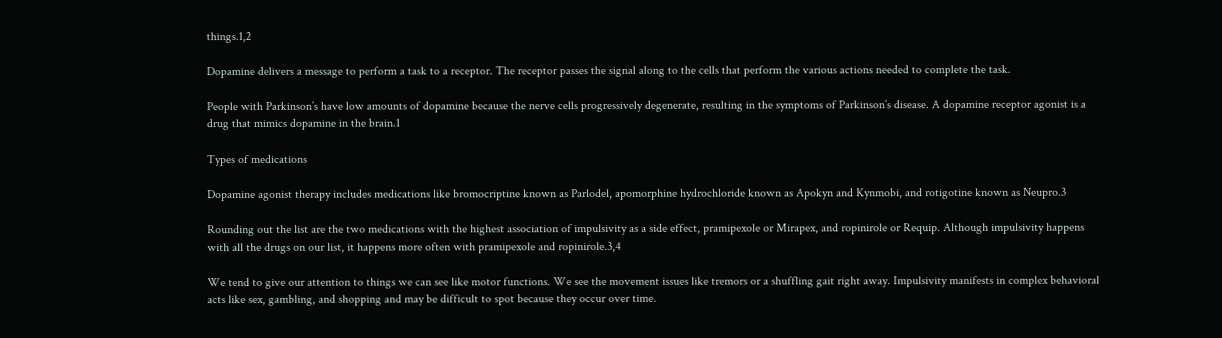things.1,2

Dopamine delivers a message to perform a task to a receptor. The receptor passes the signal along to the cells that perform the various actions needed to complete the task.

People with Parkinson’s have low amounts of dopamine because the nerve cells progressively degenerate, resulting in the symptoms of Parkinson’s disease. A dopamine receptor agonist is a drug that mimics dopamine in the brain.1

Types of medications

Dopamine agonist therapy includes medications like bromocriptine known as Parlodel, apomorphine hydrochloride known as Apokyn and Kynmobi, and rotigotine known as Neupro.3

Rounding out the list are the two medications with the highest association of impulsivity as a side effect, pramipexole or Mirapex, and ropinirole or Requip. Although impulsivity happens with all the drugs on our list, it happens more often with pramipexole and ropinirole.3,4

We tend to give our attention to things we can see like motor functions. We see the movement issues like tremors or a shuffling gait right away. Impulsivity manifests in complex behavioral acts like sex, gambling, and shopping and may be difficult to spot because they occur over time.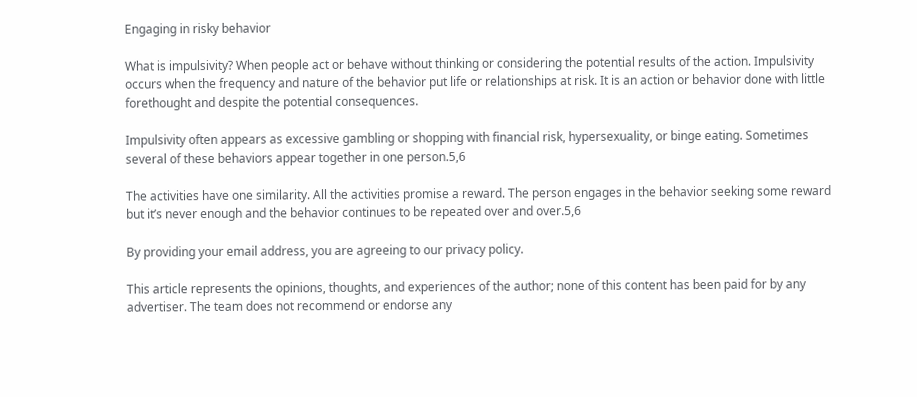Engaging in risky behavior

What is impulsivity? When people act or behave without thinking or considering the potential results of the action. Impulsivity occurs when the frequency and nature of the behavior put life or relationships at risk. It is an action or behavior done with little forethought and despite the potential consequences.

Impulsivity often appears as excessive gambling or shopping with financial risk, hypersexuality, or binge eating. Sometimes several of these behaviors appear together in one person.5,6

The activities have one similarity. All the activities promise a reward. The person engages in the behavior seeking some reward but it’s never enough and the behavior continues to be repeated over and over.5,6

By providing your email address, you are agreeing to our privacy policy.

This article represents the opinions, thoughts, and experiences of the author; none of this content has been paid for by any advertiser. The team does not recommend or endorse any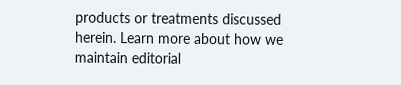products or treatments discussed herein. Learn more about how we maintain editorial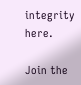integrity here.

Join the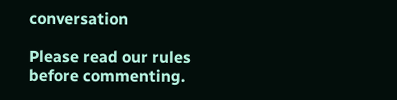conversation

Please read our rules before commenting.